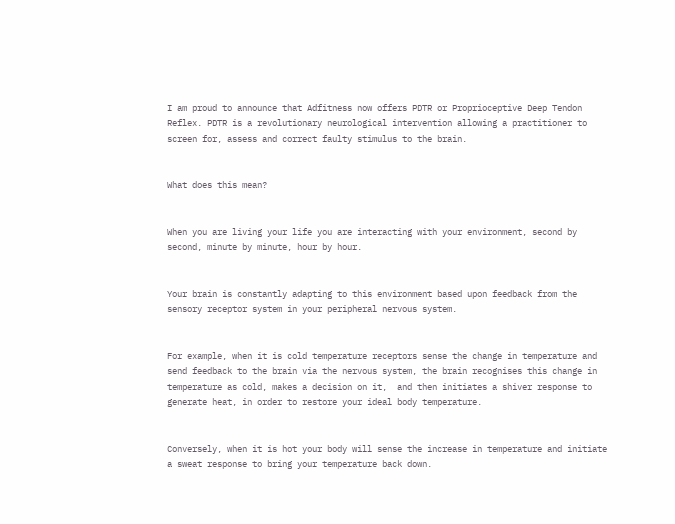I am proud to announce that Adfitness now offers PDTR or Proprioceptive Deep Tendon Reflex. PDTR is a revolutionary neurological intervention allowing a practitioner to screen for, assess and correct faulty stimulus to the brain.


What does this mean?


When you are living your life you are interacting with your environment, second by second, minute by minute, hour by hour.


Your brain is constantly adapting to this environment based upon feedback from the sensory receptor system in your peripheral nervous system.


For example, when it is cold temperature receptors sense the change in temperature and send feedback to the brain via the nervous system, the brain recognises this change in temperature as cold, makes a decision on it,  and then initiates a shiver response to generate heat, in order to restore your ideal body temperature.


Conversely, when it is hot your body will sense the increase in temperature and initiate a sweat response to bring your temperature back down.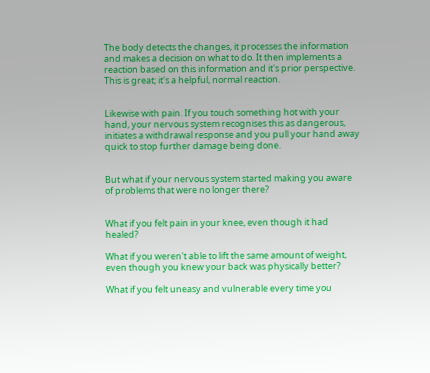The body detects the changes, it processes the information and makes a decision on what to do. It then implements a reaction based on this information and it's prior perspective. This is great; it's a helpful, normal reaction.


Likewise with pain. If you touch something hot with your hand, your nervous system recognises this as dangerous, initiates a withdrawal response and you pull your hand away quick to stop further damage being done.


But what if your nervous system started making you aware of problems that were no longer there?


What if you felt pain in your knee, even though it had healed?

What if you weren't able to lift the same amount of weight, even though you knew your back was physically better?

What if you felt uneasy and vulnerable every time you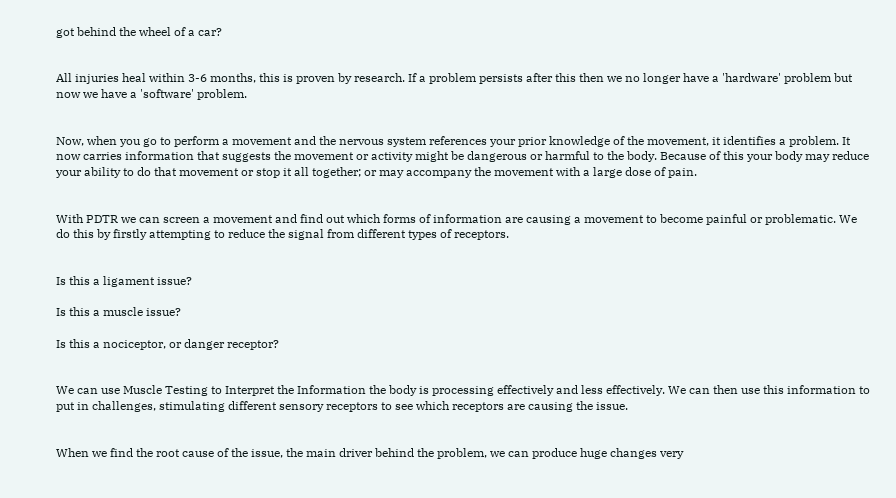got behind the wheel of a car?


All injuries heal within 3-6 months, this is proven by research. If a problem persists after this then we no longer have a 'hardware' problem but now we have a 'software' problem.


Now, when you go to perform a movement and the nervous system references your prior knowledge of the movement, it identifies a problem. It now carries information that suggests the movement or activity might be dangerous or harmful to the body. Because of this your body may reduce your ability to do that movement or stop it all together; or may accompany the movement with a large dose of pain.


With PDTR we can screen a movement and find out which forms of information are causing a movement to become painful or problematic. We do this by firstly attempting to reduce the signal from different types of receptors.


Is this a ligament issue?

Is this a muscle issue?

Is this a nociceptor, or danger receptor?


We can use Muscle Testing to Interpret the Information the body is processing effectively and less effectively. We can then use this information to put in challenges, stimulating different sensory receptors to see which receptors are causing the issue.


When we find the root cause of the issue, the main driver behind the problem, we can produce huge changes very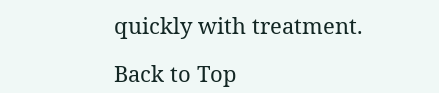quickly with treatment.

Back to Top